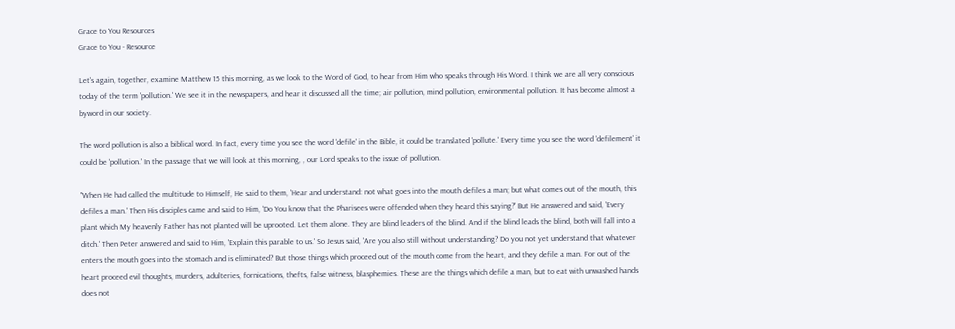Grace to You Resources
Grace to You - Resource

Let's again, together, examine Matthew 15 this morning, as we look to the Word of God, to hear from Him who speaks through His Word. I think we are all very conscious today of the term 'pollution.' We see it in the newspapers, and hear it discussed all the time; air pollution, mind pollution, environmental pollution. It has become almost a byword in our society.

The word pollution is also a biblical word. In fact, every time you see the word 'defile' in the Bible, it could be translated 'pollute.' Every time you see the word 'defilement' it could be 'pollution.' In the passage that we will look at this morning, , our Lord speaks to the issue of pollution.

"When He had called the multitude to Himself, He said to them, 'Hear and understand: not what goes into the mouth defiles a man; but what comes out of the mouth, this defiles a man.' Then His disciples came and said to Him, 'Do You know that the Pharisees were offended when they heard this saying?' But He answered and said, 'Every plant which My heavenly Father has not planted will be uprooted. Let them alone. They are blind leaders of the blind. And if the blind leads the blind, both will fall into a ditch.' Then Peter answered and said to Him, 'Explain this parable to us.' So Jesus said, 'Are you also still without understanding? Do you not yet understand that whatever enters the mouth goes into the stomach and is eliminated? But those things which proceed out of the mouth come from the heart, and they defile a man. For out of the heart proceed evil thoughts, murders, adulteries, fornications, thefts, false witness, blasphemies. These are the things which defile a man, but to eat with unwashed hands does not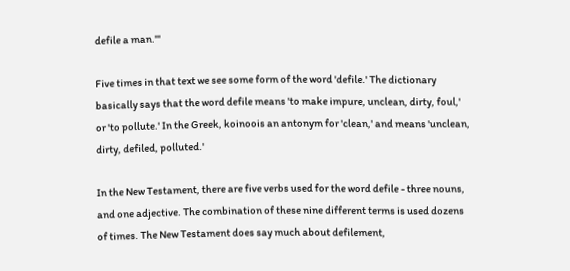defile a man.'"

Five times in that text we see some form of the word 'defile.' The dictionary basically says that the word defile means 'to make impure, unclean, dirty, foul,' or 'to pollute.' In the Greek, koinoois an antonym for 'clean,' and means 'unclean, dirty, defiled, polluted.'

In the New Testament, there are five verbs used for the word defile - three nouns, and one adjective. The combination of these nine different terms is used dozens of times. The New Testament does say much about defilement,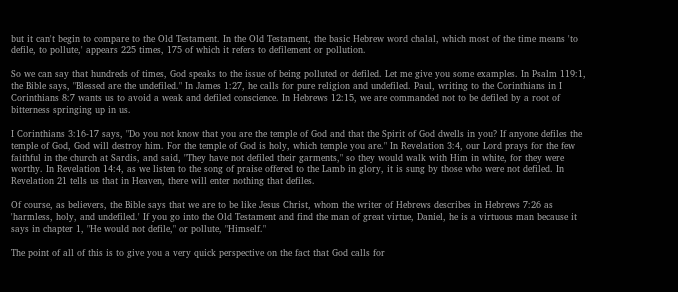but it can't begin to compare to the Old Testament. In the Old Testament, the basic Hebrew word chalal, which most of the time means 'to defile, to pollute,' appears 225 times, 175 of which it refers to defilement or pollution.

So we can say that hundreds of times, God speaks to the issue of being polluted or defiled. Let me give you some examples. In Psalm 119:1, the Bible says, "Blessed are the undefiled." In James 1:27, he calls for pure religion and undefiled. Paul, writing to the Corinthians in I Corinthians 8:7 wants us to avoid a weak and defiled conscience. In Hebrews 12:15, we are commanded not to be defiled by a root of bitterness springing up in us.

I Corinthians 3:16-17 says, "Do you not know that you are the temple of God and that the Spirit of God dwells in you? If anyone defiles the temple of God, God will destroy him. For the temple of God is holy, which temple you are." In Revelation 3:4, our Lord prays for the few faithful in the church at Sardis, and said, "They have not defiled their garments," so they would walk with Him in white, for they were worthy. In Revelation 14:4, as we listen to the song of praise offered to the Lamb in glory, it is sung by those who were not defiled. In Revelation 21 tells us that in Heaven, there will enter nothing that defiles.

Of course, as believers, the Bible says that we are to be like Jesus Christ, whom the writer of Hebrews describes in Hebrews 7:26 as 'harmless, holy, and undefiled.' If you go into the Old Testament and find the man of great virtue, Daniel, he is a virtuous man because it says in chapter 1, "He would not defile," or pollute, "Himself."

The point of all of this is to give you a very quick perspective on the fact that God calls for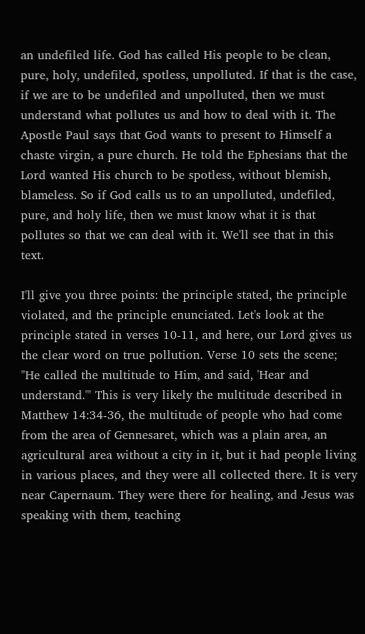an undefiled life. God has called His people to be clean, pure, holy, undefiled, spotless, unpolluted. If that is the case, if we are to be undefiled and unpolluted, then we must understand what pollutes us and how to deal with it. The Apostle Paul says that God wants to present to Himself a chaste virgin, a pure church. He told the Ephesians that the Lord wanted His church to be spotless, without blemish, blameless. So if God calls us to an unpolluted, undefiled, pure, and holy life, then we must know what it is that pollutes so that we can deal with it. We'll see that in this text.

I'll give you three points: the principle stated, the principle violated, and the principle enunciated. Let's look at the principle stated in verses 10-11, and here, our Lord gives us the clear word on true pollution. Verse 10 sets the scene; "He called the multitude to Him, and said, 'Hear and understand.'" This is very likely the multitude described in Matthew 14:34-36, the multitude of people who had come from the area of Gennesaret, which was a plain area, an agricultural area without a city in it, but it had people living in various places, and they were all collected there. It is very near Capernaum. They were there for healing, and Jesus was speaking with them, teaching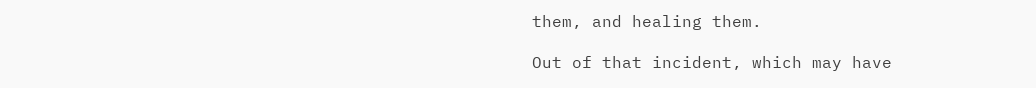them, and healing them.

Out of that incident, which may have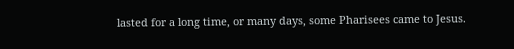lasted for a long time, or many days, some Pharisees came to Jesus.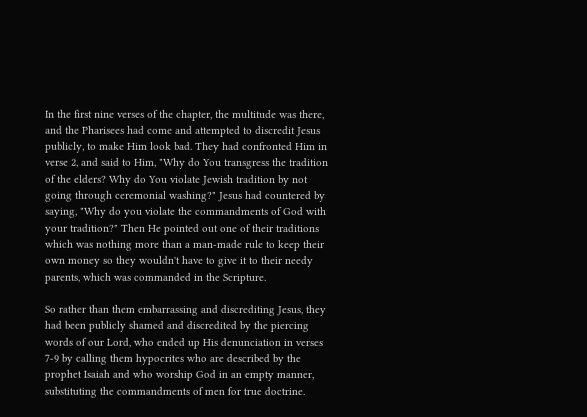In the first nine verses of the chapter, the multitude was there, and the Pharisees had come and attempted to discredit Jesus publicly, to make Him look bad. They had confronted Him in verse 2, and said to Him, "Why do You transgress the tradition of the elders? Why do You violate Jewish tradition by not going through ceremonial washing?" Jesus had countered by saying, "Why do you violate the commandments of God with your tradition?" Then He pointed out one of their traditions which was nothing more than a man-made rule to keep their own money so they wouldn't have to give it to their needy parents, which was commanded in the Scripture.

So rather than them embarrassing and discrediting Jesus, they had been publicly shamed and discredited by the piercing words of our Lord, who ended up His denunciation in verses 7-9 by calling them hypocrites who are described by the prophet Isaiah and who worship God in an empty manner, substituting the commandments of men for true doctrine.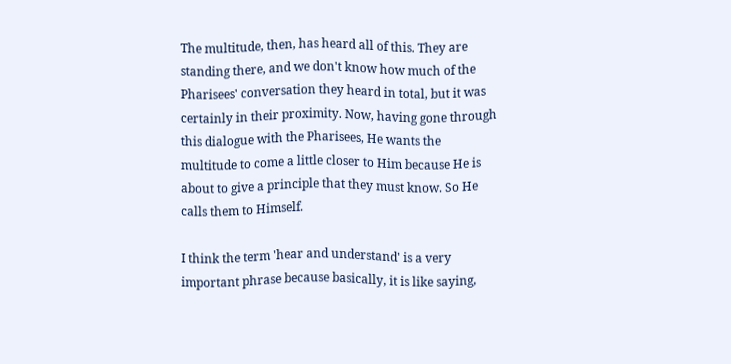The multitude, then, has heard all of this. They are standing there, and we don't know how much of the Pharisees' conversation they heard in total, but it was certainly in their proximity. Now, having gone through this dialogue with the Pharisees, He wants the multitude to come a little closer to Him because He is about to give a principle that they must know. So He calls them to Himself.

I think the term 'hear and understand' is a very important phrase because basically, it is like saying,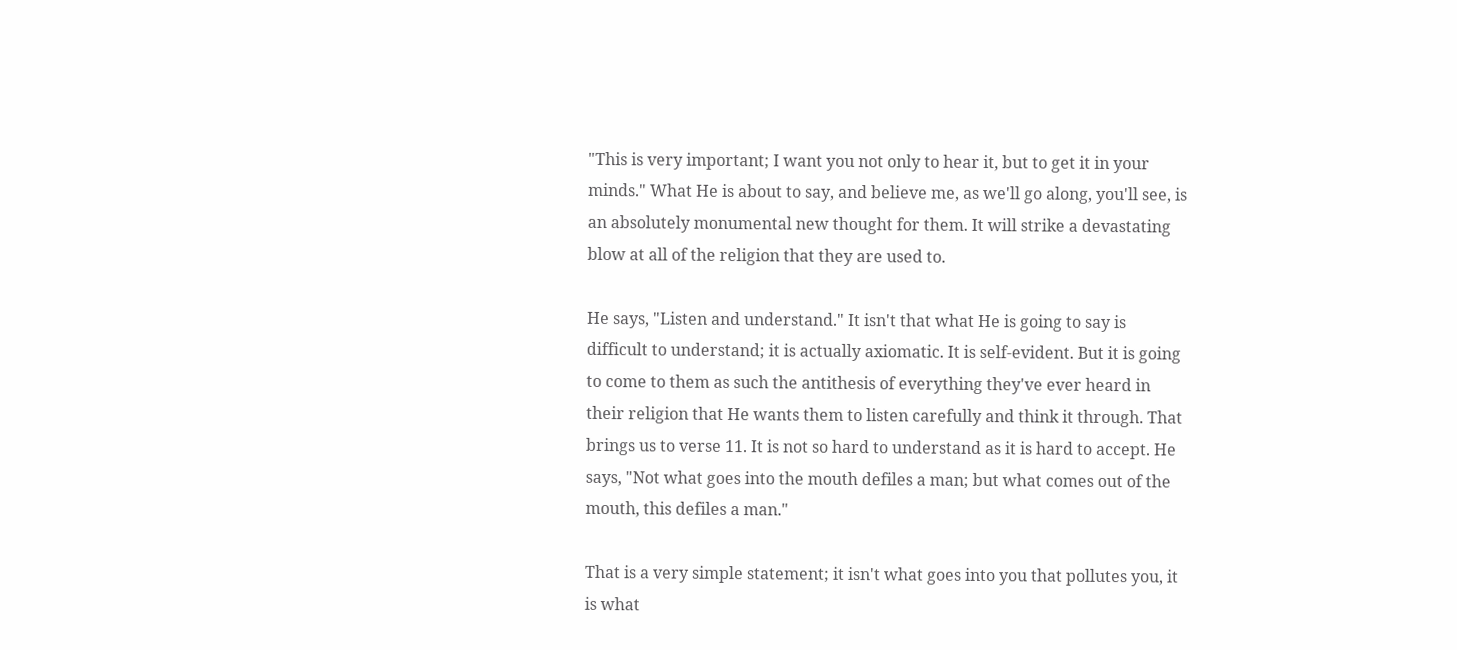"This is very important; I want you not only to hear it, but to get it in your minds." What He is about to say, and believe me, as we'll go along, you'll see, is an absolutely monumental new thought for them. It will strike a devastating blow at all of the religion that they are used to.

He says, "Listen and understand." It isn't that what He is going to say is difficult to understand; it is actually axiomatic. It is self-evident. But it is going to come to them as such the antithesis of everything they've ever heard in their religion that He wants them to listen carefully and think it through. That brings us to verse 11. It is not so hard to understand as it is hard to accept. He says, "Not what goes into the mouth defiles a man; but what comes out of the mouth, this defiles a man."

That is a very simple statement; it isn't what goes into you that pollutes you, it is what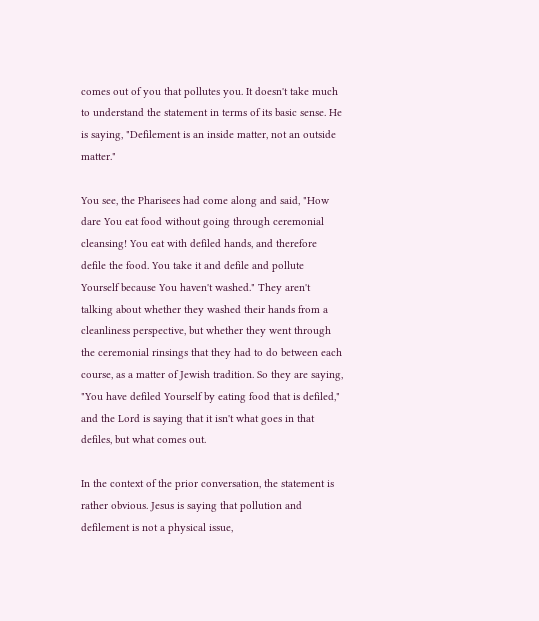comes out of you that pollutes you. It doesn't take much to understand the statement in terms of its basic sense. He is saying, "Defilement is an inside matter, not an outside matter."

You see, the Pharisees had come along and said, "How dare You eat food without going through ceremonial cleansing! You eat with defiled hands, and therefore defile the food. You take it and defile and pollute Yourself because You haven't washed." They aren't talking about whether they washed their hands from a cleanliness perspective, but whether they went through the ceremonial rinsings that they had to do between each course, as a matter of Jewish tradition. So they are saying, "You have defiled Yourself by eating food that is defiled," and the Lord is saying that it isn't what goes in that defiles, but what comes out.

In the context of the prior conversation, the statement is rather obvious. Jesus is saying that pollution and defilement is not a physical issue,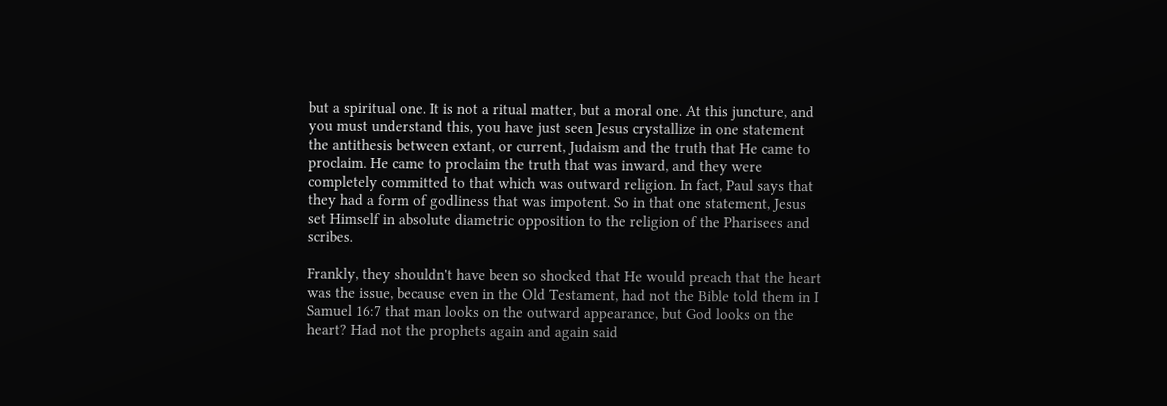but a spiritual one. It is not a ritual matter, but a moral one. At this juncture, and you must understand this, you have just seen Jesus crystallize in one statement the antithesis between extant, or current, Judaism and the truth that He came to proclaim. He came to proclaim the truth that was inward, and they were completely committed to that which was outward religion. In fact, Paul says that they had a form of godliness that was impotent. So in that one statement, Jesus set Himself in absolute diametric opposition to the religion of the Pharisees and scribes.

Frankly, they shouldn't have been so shocked that He would preach that the heart was the issue, because even in the Old Testament, had not the Bible told them in I Samuel 16:7 that man looks on the outward appearance, but God looks on the heart? Had not the prophets again and again said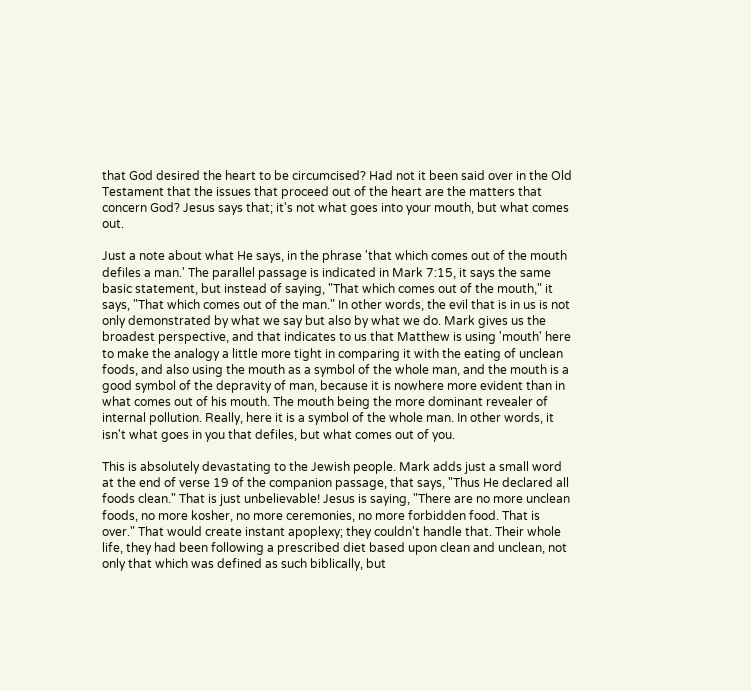that God desired the heart to be circumcised? Had not it been said over in the Old Testament that the issues that proceed out of the heart are the matters that concern God? Jesus says that; it's not what goes into your mouth, but what comes out.

Just a note about what He says, in the phrase 'that which comes out of the mouth defiles a man.' The parallel passage is indicated in Mark 7:15, it says the same basic statement, but instead of saying, "That which comes out of the mouth," it says, "That which comes out of the man." In other words, the evil that is in us is not only demonstrated by what we say but also by what we do. Mark gives us the broadest perspective, and that indicates to us that Matthew is using 'mouth' here to make the analogy a little more tight in comparing it with the eating of unclean foods, and also using the mouth as a symbol of the whole man, and the mouth is a good symbol of the depravity of man, because it is nowhere more evident than in what comes out of his mouth. The mouth being the more dominant revealer of internal pollution. Really, here it is a symbol of the whole man. In other words, it isn't what goes in you that defiles, but what comes out of you.

This is absolutely devastating to the Jewish people. Mark adds just a small word at the end of verse 19 of the companion passage, that says, "Thus He declared all foods clean." That is just unbelievable! Jesus is saying, "There are no more unclean foods, no more kosher, no more ceremonies, no more forbidden food. That is over." That would create instant apoplexy; they couldn't handle that. Their whole life, they had been following a prescribed diet based upon clean and unclean, not only that which was defined as such biblically, but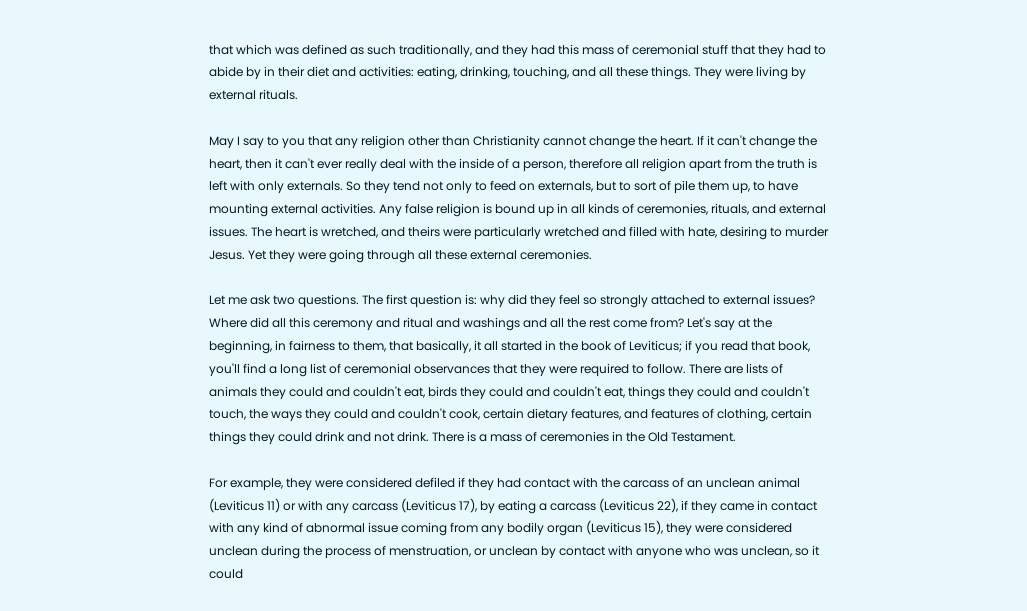that which was defined as such traditionally, and they had this mass of ceremonial stuff that they had to abide by in their diet and activities: eating, drinking, touching, and all these things. They were living by external rituals.

May I say to you that any religion other than Christianity cannot change the heart. If it can't change the heart, then it can't ever really deal with the inside of a person, therefore all religion apart from the truth is left with only externals. So they tend not only to feed on externals, but to sort of pile them up, to have mounting external activities. Any false religion is bound up in all kinds of ceremonies, rituals, and external issues. The heart is wretched, and theirs were particularly wretched and filled with hate, desiring to murder Jesus. Yet they were going through all these external ceremonies.

Let me ask two questions. The first question is: why did they feel so strongly attached to external issues? Where did all this ceremony and ritual and washings and all the rest come from? Let's say at the beginning, in fairness to them, that basically, it all started in the book of Leviticus; if you read that book, you'll find a long list of ceremonial observances that they were required to follow. There are lists of animals they could and couldn't eat, birds they could and couldn't eat, things they could and couldn't touch, the ways they could and couldn't cook, certain dietary features, and features of clothing, certain things they could drink and not drink. There is a mass of ceremonies in the Old Testament.

For example, they were considered defiled if they had contact with the carcass of an unclean animal (Leviticus 11) or with any carcass (Leviticus 17), by eating a carcass (Leviticus 22), if they came in contact with any kind of abnormal issue coming from any bodily organ (Leviticus 15), they were considered unclean during the process of menstruation, or unclean by contact with anyone who was unclean, so it could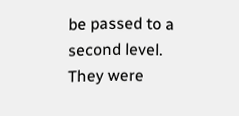be passed to a second level. They were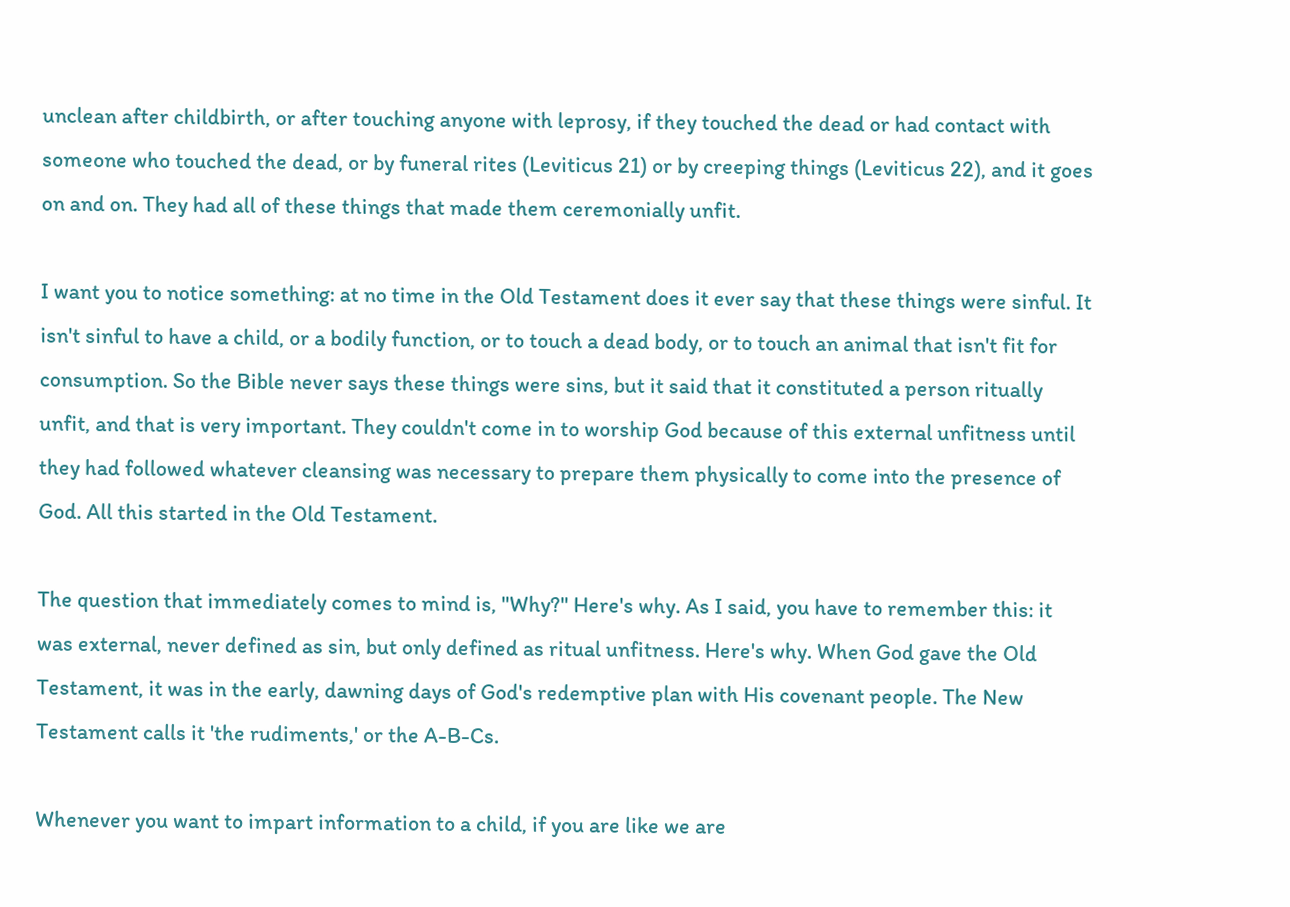unclean after childbirth, or after touching anyone with leprosy, if they touched the dead or had contact with someone who touched the dead, or by funeral rites (Leviticus 21) or by creeping things (Leviticus 22), and it goes on and on. They had all of these things that made them ceremonially unfit.

I want you to notice something: at no time in the Old Testament does it ever say that these things were sinful. It isn't sinful to have a child, or a bodily function, or to touch a dead body, or to touch an animal that isn't fit for consumption. So the Bible never says these things were sins, but it said that it constituted a person ritually unfit, and that is very important. They couldn't come in to worship God because of this external unfitness until they had followed whatever cleansing was necessary to prepare them physically to come into the presence of God. All this started in the Old Testament.

The question that immediately comes to mind is, "Why?" Here's why. As I said, you have to remember this: it was external, never defined as sin, but only defined as ritual unfitness. Here's why. When God gave the Old Testament, it was in the early, dawning days of God's redemptive plan with His covenant people. The New Testament calls it 'the rudiments,' or the A-B-Cs.

Whenever you want to impart information to a child, if you are like we are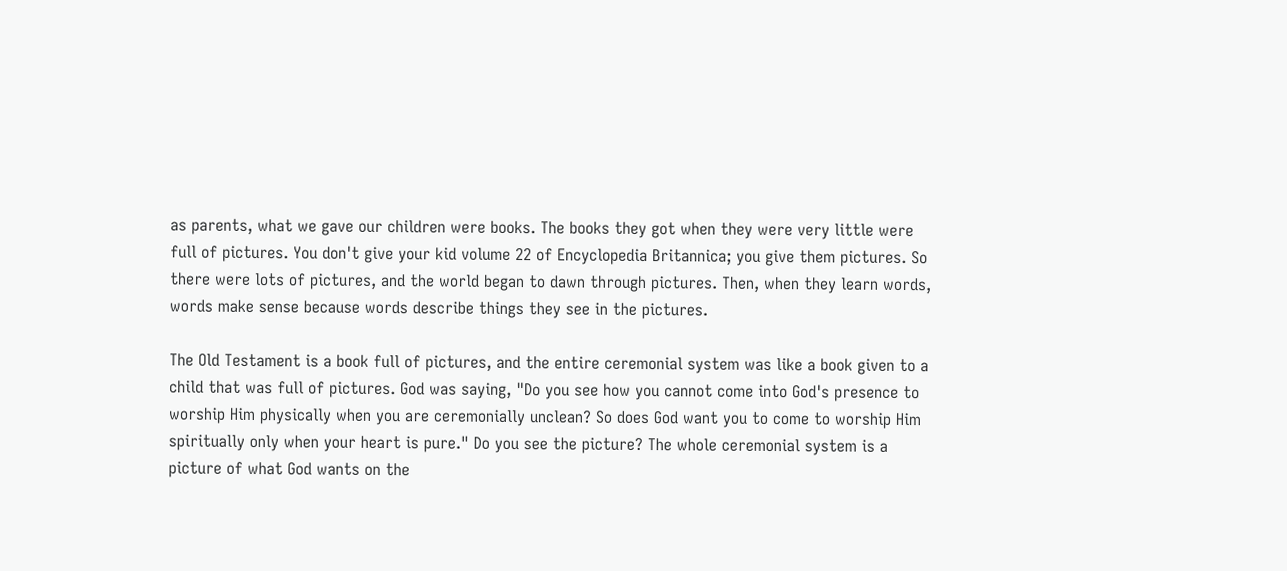as parents, what we gave our children were books. The books they got when they were very little were full of pictures. You don't give your kid volume 22 of Encyclopedia Britannica; you give them pictures. So there were lots of pictures, and the world began to dawn through pictures. Then, when they learn words, words make sense because words describe things they see in the pictures.

The Old Testament is a book full of pictures, and the entire ceremonial system was like a book given to a child that was full of pictures. God was saying, "Do you see how you cannot come into God's presence to worship Him physically when you are ceremonially unclean? So does God want you to come to worship Him spiritually only when your heart is pure." Do you see the picture? The whole ceremonial system is a picture of what God wants on the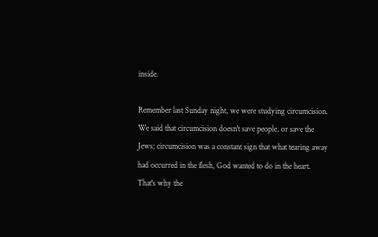inside.

Remember last Sunday night, we were studying circumcision. We said that circumcision doesn't save people, or save the Jews; circumcision was a constant sign that what tearing away had occurred in the flesh, God wanted to do in the heart. That's why the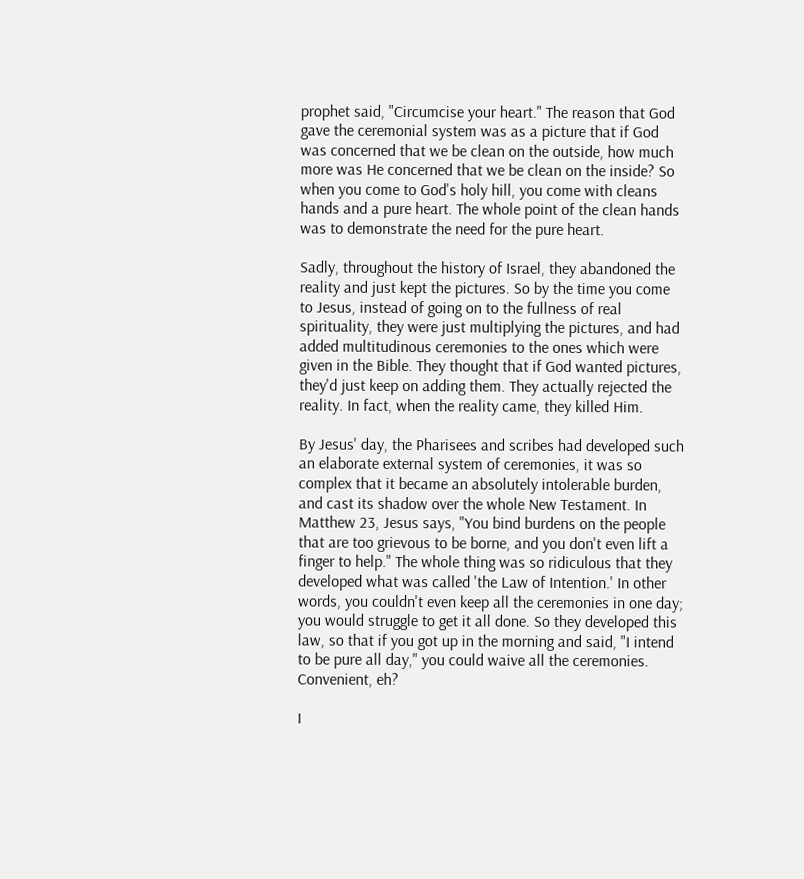prophet said, "Circumcise your heart." The reason that God gave the ceremonial system was as a picture that if God was concerned that we be clean on the outside, how much more was He concerned that we be clean on the inside? So when you come to God's holy hill, you come with cleans hands and a pure heart. The whole point of the clean hands was to demonstrate the need for the pure heart.

Sadly, throughout the history of Israel, they abandoned the reality and just kept the pictures. So by the time you come to Jesus, instead of going on to the fullness of real spirituality, they were just multiplying the pictures, and had added multitudinous ceremonies to the ones which were given in the Bible. They thought that if God wanted pictures, they'd just keep on adding them. They actually rejected the reality. In fact, when the reality came, they killed Him.

By Jesus' day, the Pharisees and scribes had developed such an elaborate external system of ceremonies, it was so complex that it became an absolutely intolerable burden, and cast its shadow over the whole New Testament. In Matthew 23, Jesus says, "You bind burdens on the people that are too grievous to be borne, and you don't even lift a finger to help." The whole thing was so ridiculous that they developed what was called 'the Law of Intention.' In other words, you couldn't even keep all the ceremonies in one day; you would struggle to get it all done. So they developed this law, so that if you got up in the morning and said, "I intend to be pure all day," you could waive all the ceremonies. Convenient, eh?

I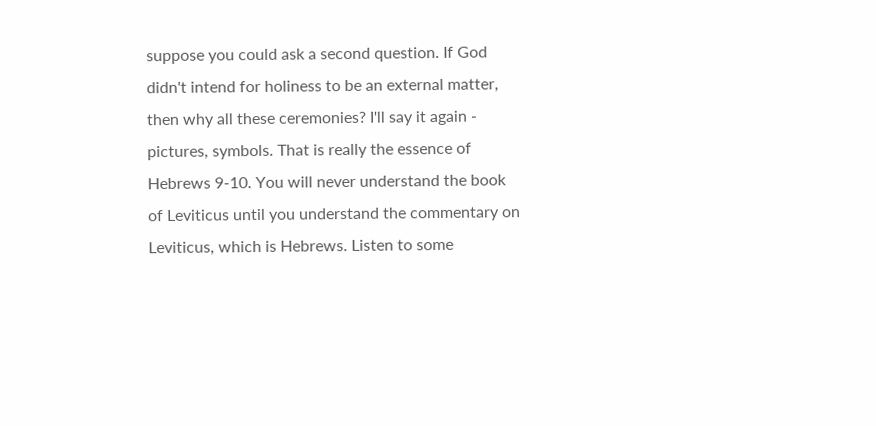suppose you could ask a second question. If God didn't intend for holiness to be an external matter, then why all these ceremonies? I'll say it again - pictures, symbols. That is really the essence of Hebrews 9-10. You will never understand the book of Leviticus until you understand the commentary on Leviticus, which is Hebrews. Listen to some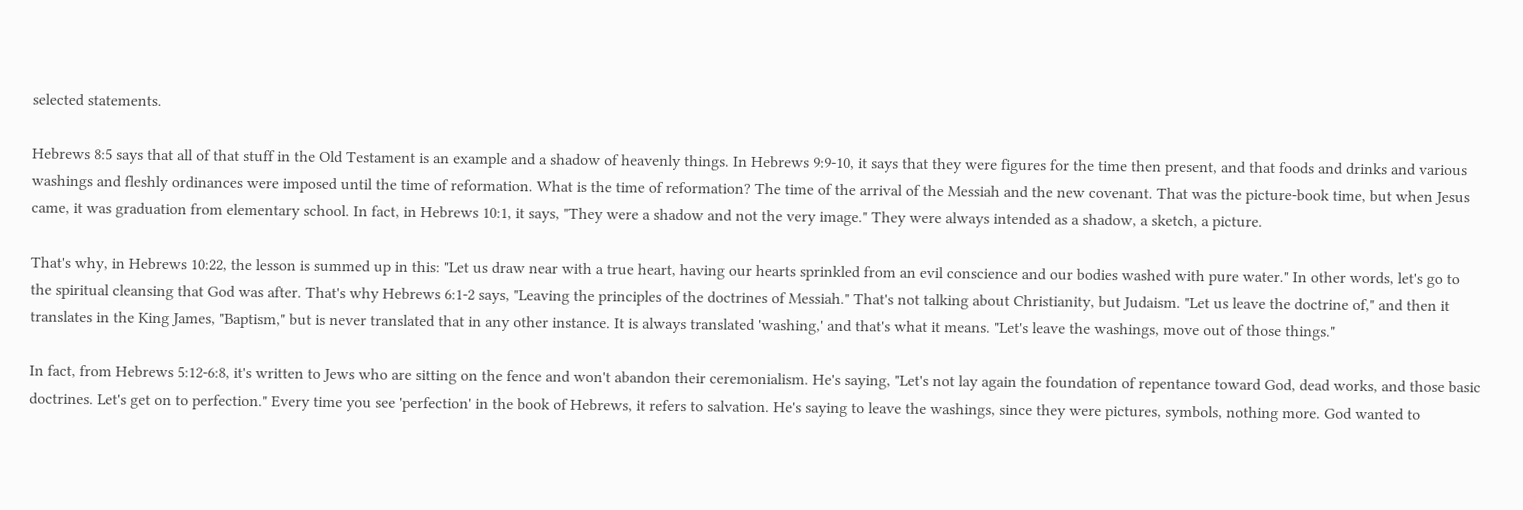selected statements.

Hebrews 8:5 says that all of that stuff in the Old Testament is an example and a shadow of heavenly things. In Hebrews 9:9-10, it says that they were figures for the time then present, and that foods and drinks and various washings and fleshly ordinances were imposed until the time of reformation. What is the time of reformation? The time of the arrival of the Messiah and the new covenant. That was the picture-book time, but when Jesus came, it was graduation from elementary school. In fact, in Hebrews 10:1, it says, "They were a shadow and not the very image." They were always intended as a shadow, a sketch, a picture.

That's why, in Hebrews 10:22, the lesson is summed up in this: "Let us draw near with a true heart, having our hearts sprinkled from an evil conscience and our bodies washed with pure water." In other words, let's go to the spiritual cleansing that God was after. That's why Hebrews 6:1-2 says, "Leaving the principles of the doctrines of Messiah." That's not talking about Christianity, but Judaism. "Let us leave the doctrine of," and then it translates in the King James, "Baptism," but is never translated that in any other instance. It is always translated 'washing,' and that's what it means. "Let's leave the washings, move out of those things."

In fact, from Hebrews 5:12-6:8, it's written to Jews who are sitting on the fence and won't abandon their ceremonialism. He's saying, "Let's not lay again the foundation of repentance toward God, dead works, and those basic doctrines. Let's get on to perfection." Every time you see 'perfection' in the book of Hebrews, it refers to salvation. He's saying to leave the washings, since they were pictures, symbols, nothing more. God wanted to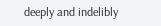deeply and indelibly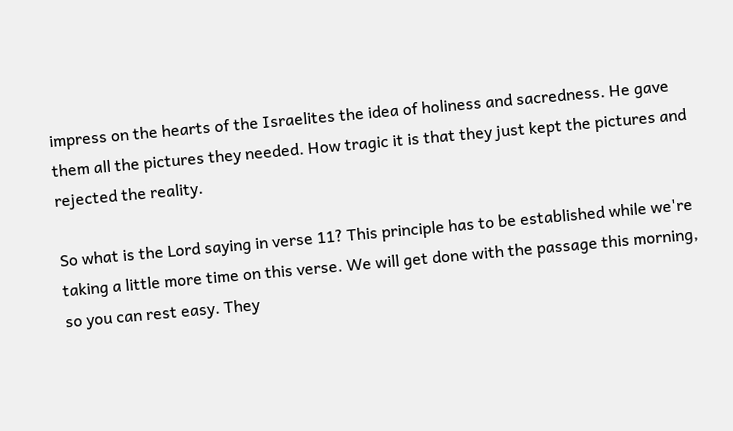impress on the hearts of the Israelites the idea of holiness and sacredness. He gave them all the pictures they needed. How tragic it is that they just kept the pictures and rejected the reality.

So what is the Lord saying in verse 11? This principle has to be established while we're taking a little more time on this verse. We will get done with the passage this morning, so you can rest easy. They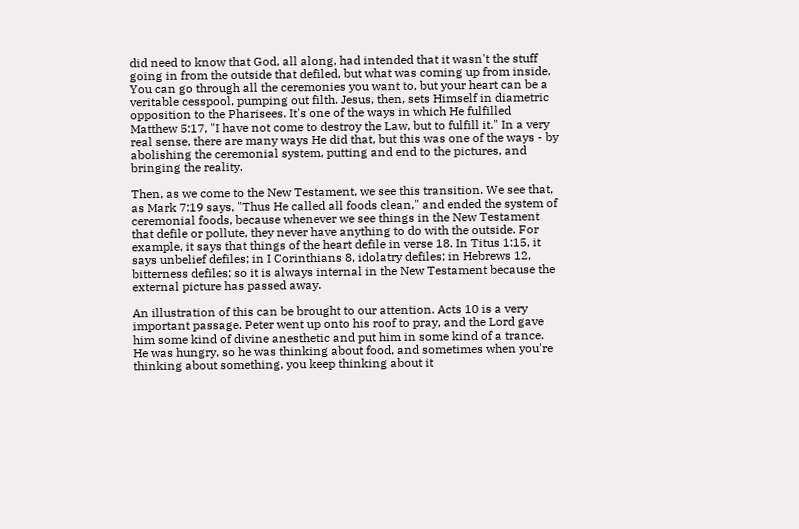did need to know that God, all along, had intended that it wasn't the stuff going in from the outside that defiled, but what was coming up from inside. You can go through all the ceremonies you want to, but your heart can be a veritable cesspool, pumping out filth. Jesus, then, sets Himself in diametric opposition to the Pharisees. It's one of the ways in which He fulfilled Matthew 5:17, "I have not come to destroy the Law, but to fulfill it." In a very real sense, there are many ways He did that, but this was one of the ways - by abolishing the ceremonial system, putting and end to the pictures, and bringing the reality.

Then, as we come to the New Testament, we see this transition. We see that, as Mark 7:19 says, "Thus He called all foods clean," and ended the system of ceremonial foods, because whenever we see things in the New Testament that defile or pollute, they never have anything to do with the outside. For example, it says that things of the heart defile in verse 18. In Titus 1:15, it says unbelief defiles; in I Corinthians 8, idolatry defiles; in Hebrews 12, bitterness defiles; so it is always internal in the New Testament because the external picture has passed away.

An illustration of this can be brought to our attention. Acts 10 is a very important passage. Peter went up onto his roof to pray, and the Lord gave him some kind of divine anesthetic and put him in some kind of a trance. He was hungry, so he was thinking about food, and sometimes when you're thinking about something, you keep thinking about it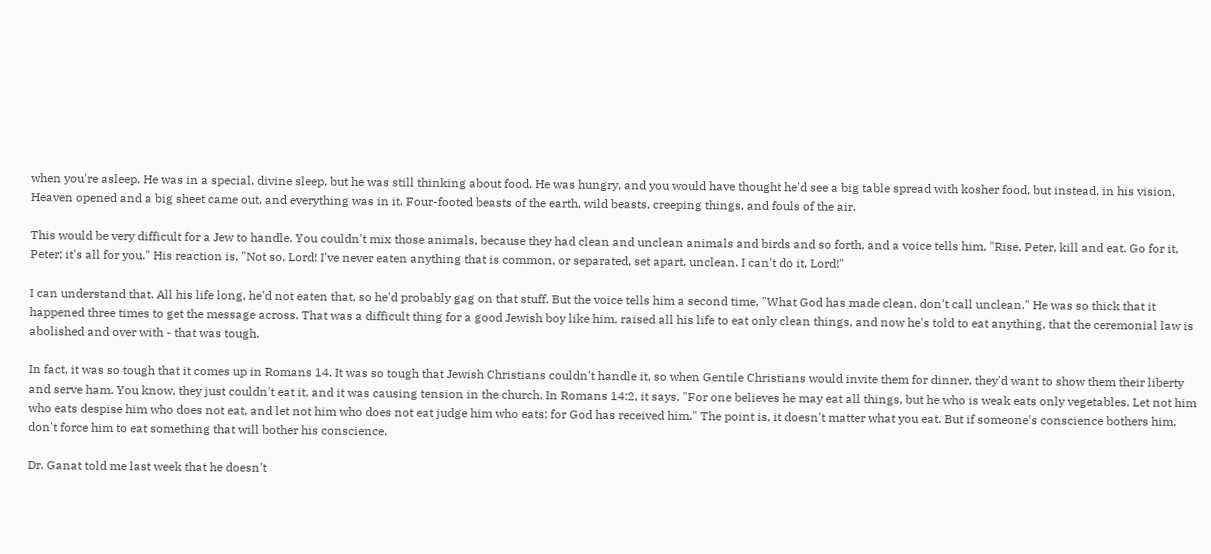when you're asleep. He was in a special, divine sleep, but he was still thinking about food. He was hungry, and you would have thought he'd see a big table spread with kosher food, but instead, in his vision, Heaven opened and a big sheet came out, and everything was in it. Four-footed beasts of the earth, wild beasts, creeping things, and fouls of the air.

This would be very difficult for a Jew to handle. You couldn't mix those animals, because they had clean and unclean animals and birds and so forth, and a voice tells him, "Rise, Peter, kill and eat. Go for it, Peter; it's all for you." His reaction is, "Not so, Lord! I've never eaten anything that is common, or separated, set apart, unclean. I can't do it, Lord!"

I can understand that. All his life long, he'd not eaten that, so he'd probably gag on that stuff. But the voice tells him a second time, "What God has made clean, don't call unclean." He was so thick that it happened three times to get the message across. That was a difficult thing for a good Jewish boy like him, raised all his life to eat only clean things, and now he's told to eat anything, that the ceremonial law is abolished and over with - that was tough.

In fact, it was so tough that it comes up in Romans 14. It was so tough that Jewish Christians couldn't handle it, so when Gentile Christians would invite them for dinner, they'd want to show them their liberty and serve ham. You know, they just couldn't eat it, and it was causing tension in the church. In Romans 14:2, it says, "For one believes he may eat all things, but he who is weak eats only vegetables. Let not him who eats despise him who does not eat, and let not him who does not eat judge him who eats; for God has received him." The point is, it doesn't matter what you eat. But if someone's conscience bothers him, don't force him to eat something that will bother his conscience.

Dr. Ganat told me last week that he doesn't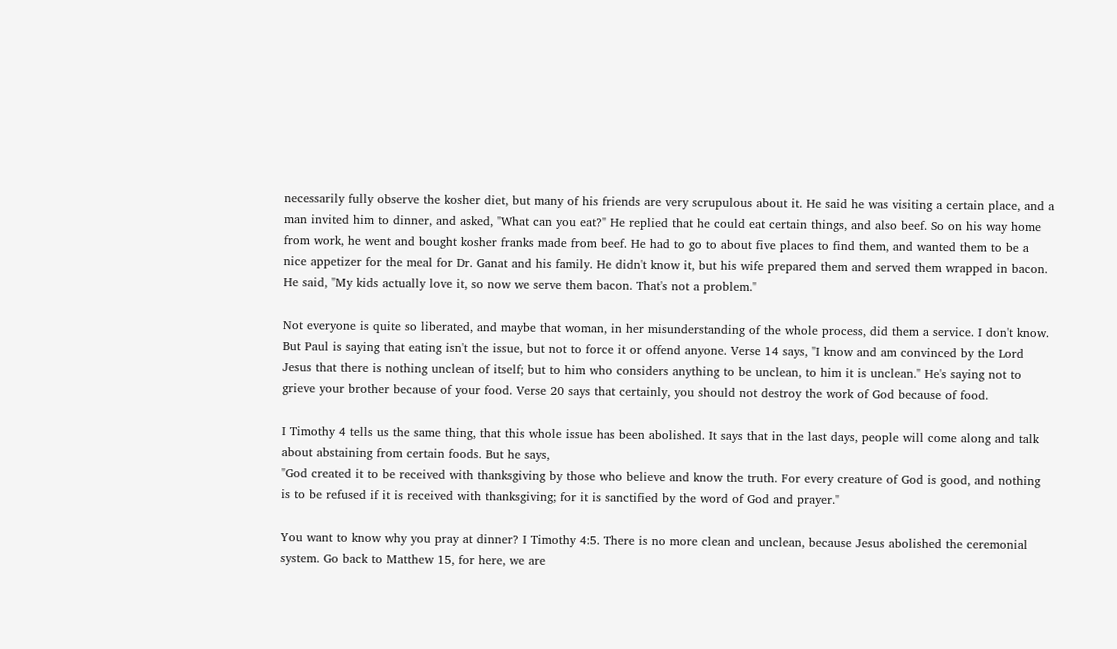necessarily fully observe the kosher diet, but many of his friends are very scrupulous about it. He said he was visiting a certain place, and a man invited him to dinner, and asked, "What can you eat?" He replied that he could eat certain things, and also beef. So on his way home from work, he went and bought kosher franks made from beef. He had to go to about five places to find them, and wanted them to be a nice appetizer for the meal for Dr. Ganat and his family. He didn't know it, but his wife prepared them and served them wrapped in bacon. He said, "My kids actually love it, so now we serve them bacon. That's not a problem."

Not everyone is quite so liberated, and maybe that woman, in her misunderstanding of the whole process, did them a service. I don't know. But Paul is saying that eating isn't the issue, but not to force it or offend anyone. Verse 14 says, "I know and am convinced by the Lord Jesus that there is nothing unclean of itself; but to him who considers anything to be unclean, to him it is unclean." He's saying not to grieve your brother because of your food. Verse 20 says that certainly, you should not destroy the work of God because of food.

I Timothy 4 tells us the same thing, that this whole issue has been abolished. It says that in the last days, people will come along and talk about abstaining from certain foods. But he says,
"God created it to be received with thanksgiving by those who believe and know the truth. For every creature of God is good, and nothing is to be refused if it is received with thanksgiving; for it is sanctified by the word of God and prayer."

You want to know why you pray at dinner? I Timothy 4:5. There is no more clean and unclean, because Jesus abolished the ceremonial system. Go back to Matthew 15, for here, we are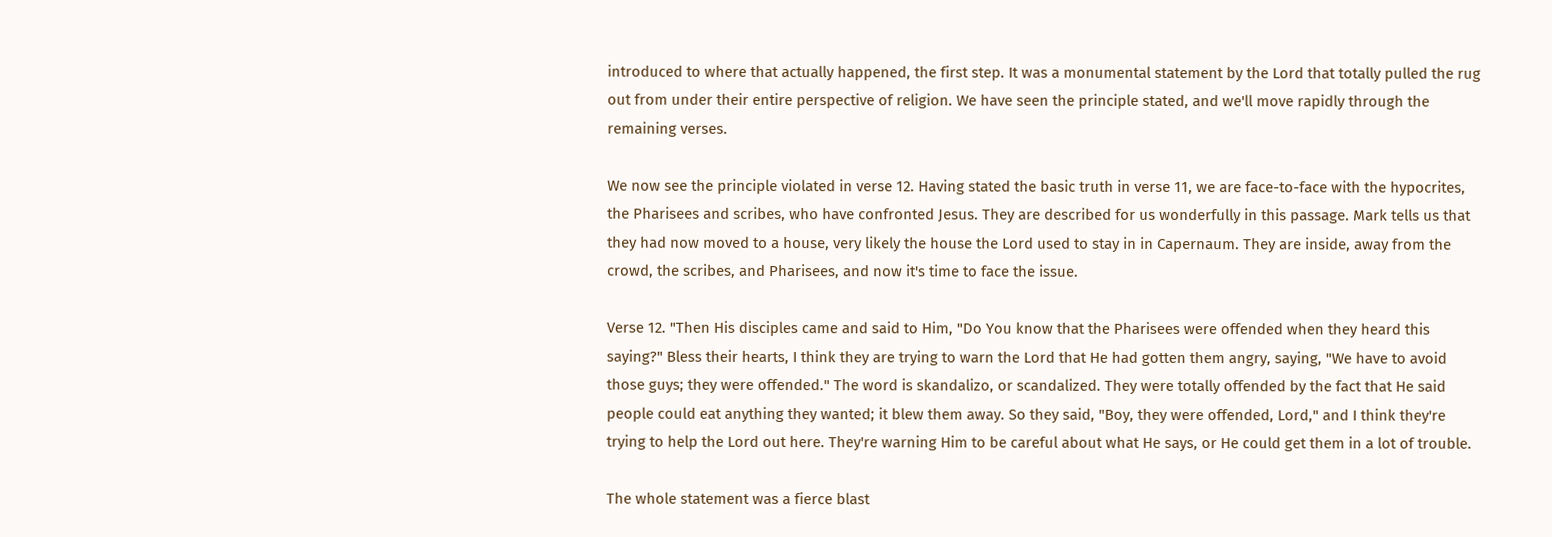introduced to where that actually happened, the first step. It was a monumental statement by the Lord that totally pulled the rug out from under their entire perspective of religion. We have seen the principle stated, and we'll move rapidly through the remaining verses.

We now see the principle violated in verse 12. Having stated the basic truth in verse 11, we are face-to-face with the hypocrites, the Pharisees and scribes, who have confronted Jesus. They are described for us wonderfully in this passage. Mark tells us that they had now moved to a house, very likely the house the Lord used to stay in in Capernaum. They are inside, away from the crowd, the scribes, and Pharisees, and now it's time to face the issue.

Verse 12. "Then His disciples came and said to Him, "Do You know that the Pharisees were offended when they heard this saying?" Bless their hearts, I think they are trying to warn the Lord that He had gotten them angry, saying, "We have to avoid those guys; they were offended." The word is skandalizo, or scandalized. They were totally offended by the fact that He said people could eat anything they wanted; it blew them away. So they said, "Boy, they were offended, Lord," and I think they're trying to help the Lord out here. They're warning Him to be careful about what He says, or He could get them in a lot of trouble.

The whole statement was a fierce blast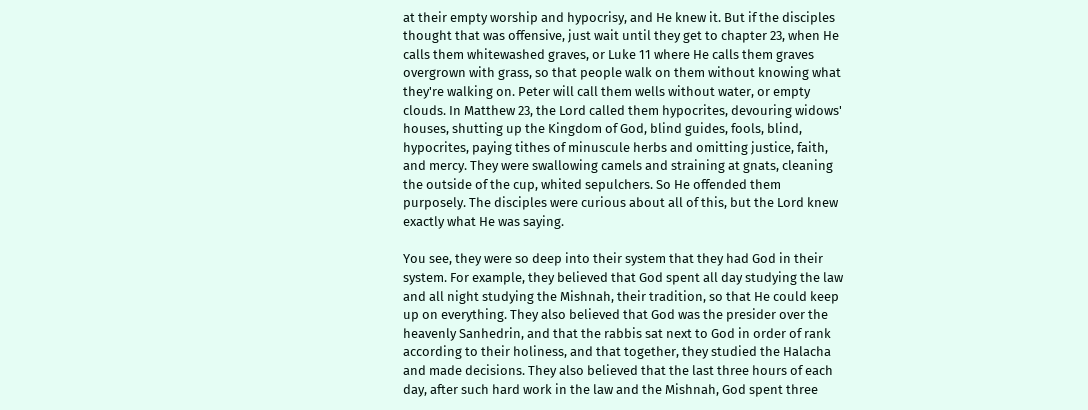at their empty worship and hypocrisy, and He knew it. But if the disciples thought that was offensive, just wait until they get to chapter 23, when He calls them whitewashed graves, or Luke 11 where He calls them graves overgrown with grass, so that people walk on them without knowing what they're walking on. Peter will call them wells without water, or empty clouds. In Matthew 23, the Lord called them hypocrites, devouring widows' houses, shutting up the Kingdom of God, blind guides, fools, blind, hypocrites, paying tithes of minuscule herbs and omitting justice, faith, and mercy. They were swallowing camels and straining at gnats, cleaning the outside of the cup, whited sepulchers. So He offended them purposely. The disciples were curious about all of this, but the Lord knew exactly what He was saying.

You see, they were so deep into their system that they had God in their system. For example, they believed that God spent all day studying the law and all night studying the Mishnah, their tradition, so that He could keep up on everything. They also believed that God was the presider over the heavenly Sanhedrin, and that the rabbis sat next to God in order of rank according to their holiness, and that together, they studied the Halacha and made decisions. They also believed that the last three hours of each day, after such hard work in the law and the Mishnah, God spent three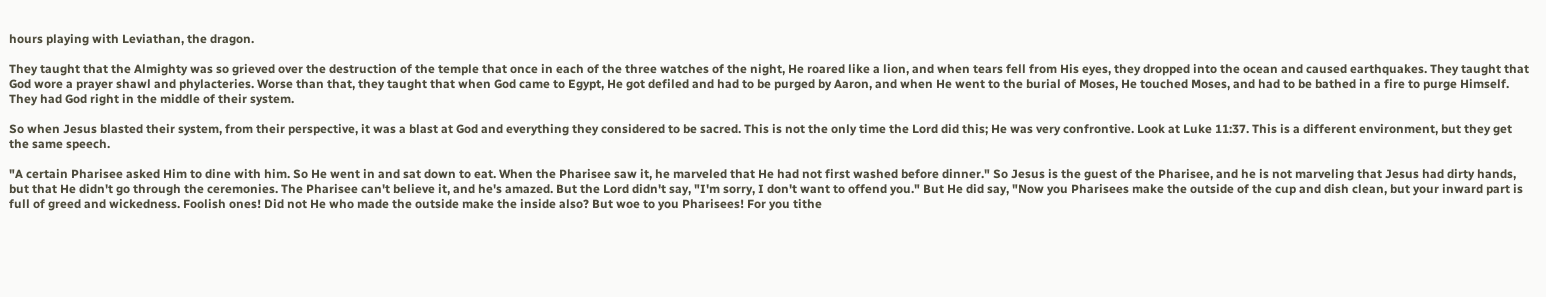hours playing with Leviathan, the dragon.

They taught that the Almighty was so grieved over the destruction of the temple that once in each of the three watches of the night, He roared like a lion, and when tears fell from His eyes, they dropped into the ocean and caused earthquakes. They taught that God wore a prayer shawl and phylacteries. Worse than that, they taught that when God came to Egypt, He got defiled and had to be purged by Aaron, and when He went to the burial of Moses, He touched Moses, and had to be bathed in a fire to purge Himself. They had God right in the middle of their system.

So when Jesus blasted their system, from their perspective, it was a blast at God and everything they considered to be sacred. This is not the only time the Lord did this; He was very confrontive. Look at Luke 11:37. This is a different environment, but they get the same speech.

"A certain Pharisee asked Him to dine with him. So He went in and sat down to eat. When the Pharisee saw it, he marveled that He had not first washed before dinner." So Jesus is the guest of the Pharisee, and he is not marveling that Jesus had dirty hands, but that He didn't go through the ceremonies. The Pharisee can't believe it, and he's amazed. But the Lord didn't say, "I'm sorry, I don't want to offend you." But He did say, "Now you Pharisees make the outside of the cup and dish clean, but your inward part is full of greed and wickedness. Foolish ones! Did not He who made the outside make the inside also? But woe to you Pharisees! For you tithe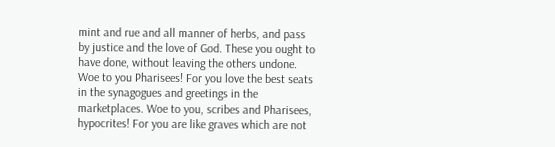mint and rue and all manner of herbs, and pass by justice and the love of God. These you ought to have done, without leaving the others undone. Woe to you Pharisees! For you love the best seats in the synagogues and greetings in the marketplaces. Woe to you, scribes and Pharisees, hypocrites! For you are like graves which are not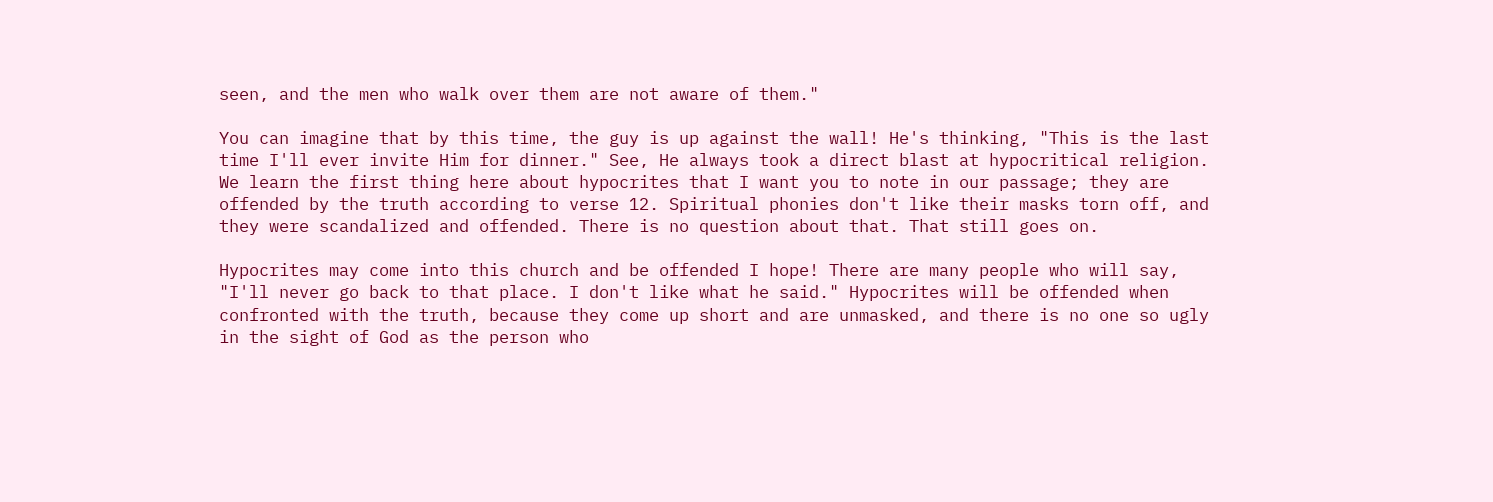seen, and the men who walk over them are not aware of them."

You can imagine that by this time, the guy is up against the wall! He's thinking, "This is the last time I'll ever invite Him for dinner." See, He always took a direct blast at hypocritical religion. We learn the first thing here about hypocrites that I want you to note in our passage; they are offended by the truth according to verse 12. Spiritual phonies don't like their masks torn off, and they were scandalized and offended. There is no question about that. That still goes on.

Hypocrites may come into this church and be offended I hope! There are many people who will say, "I'll never go back to that place. I don't like what he said." Hypocrites will be offended when confronted with the truth, because they come up short and are unmasked, and there is no one so ugly in the sight of God as the person who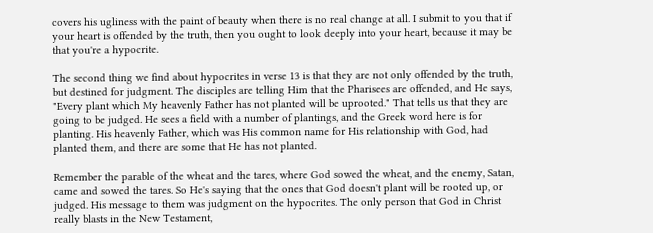covers his ugliness with the paint of beauty when there is no real change at all. I submit to you that if your heart is offended by the truth, then you ought to look deeply into your heart, because it may be that you're a hypocrite.

The second thing we find about hypocrites in verse 13 is that they are not only offended by the truth, but destined for judgment. The disciples are telling Him that the Pharisees are offended, and He says, "Every plant which My heavenly Father has not planted will be uprooted." That tells us that they are going to be judged. He sees a field with a number of plantings, and the Greek word here is for planting. His heavenly Father, which was His common name for His relationship with God, had planted them, and there are some that He has not planted.

Remember the parable of the wheat and the tares, where God sowed the wheat, and the enemy, Satan, came and sowed the tares. So He's saying that the ones that God doesn't plant will be rooted up, or judged. His message to them was judgment on the hypocrites. The only person that God in Christ really blasts in the New Testament,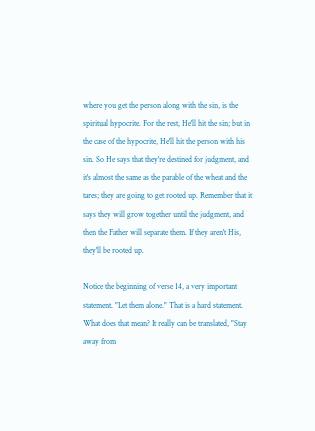where you get the person along with the sin, is the spiritual hypocrite. For the rest, He'll hit the sin; but in the case of the hypocrite, He'll hit the person with his sin. So He says that they're destined for judgment, and it's almost the same as the parable of the wheat and the tares; they are going to get rooted up. Remember that it says they will grow together until the judgment, and then the Father will separate them. If they aren't His, they'll be rooted up.

Notice the beginning of verse 14, a very important statement. "Let them alone." That is a hard statement. What does that mean? It really can be translated, "Stay away from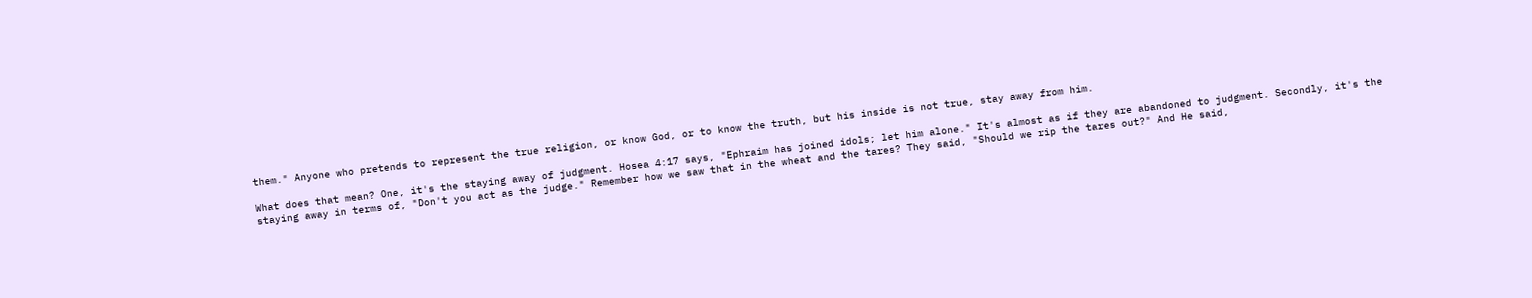them." Anyone who pretends to represent the true religion, or know God, or to know the truth, but his inside is not true, stay away from him.

What does that mean? One, it's the staying away of judgment. Hosea 4:17 says, "Ephraim has joined idols; let him alone." It's almost as if they are abandoned to judgment. Secondly, it's the staying away in terms of, "Don't you act as the judge." Remember how we saw that in the wheat and the tares? They said, "Should we rip the tares out?" And He said,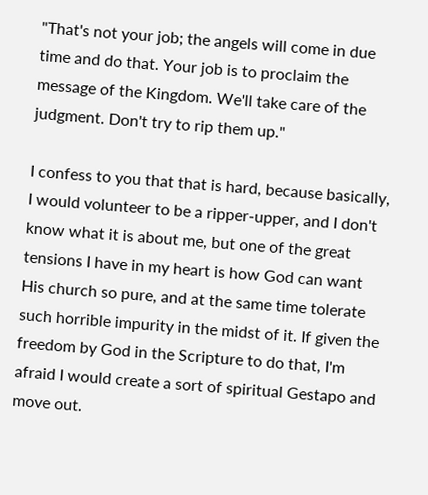"That's not your job; the angels will come in due time and do that. Your job is to proclaim the message of the Kingdom. We'll take care of the judgment. Don't try to rip them up."

I confess to you that that is hard, because basically, I would volunteer to be a ripper-upper, and I don't know what it is about me, but one of the great tensions I have in my heart is how God can want His church so pure, and at the same time tolerate such horrible impurity in the midst of it. If given the freedom by God in the Scripture to do that, I'm afraid I would create a sort of spiritual Gestapo and move out.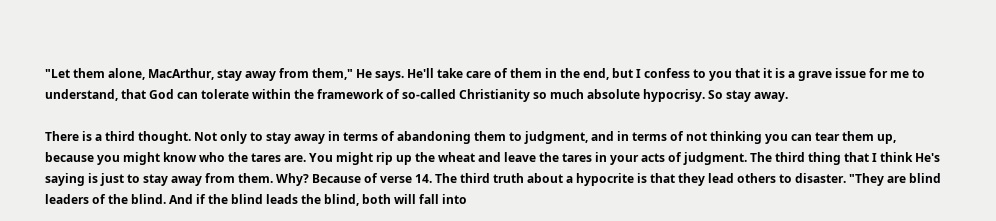"Let them alone, MacArthur, stay away from them," He says. He'll take care of them in the end, but I confess to you that it is a grave issue for me to understand, that God can tolerate within the framework of so-called Christianity so much absolute hypocrisy. So stay away.

There is a third thought. Not only to stay away in terms of abandoning them to judgment, and in terms of not thinking you can tear them up, because you might know who the tares are. You might rip up the wheat and leave the tares in your acts of judgment. The third thing that I think He's saying is just to stay away from them. Why? Because of verse 14. The third truth about a hypocrite is that they lead others to disaster. "They are blind leaders of the blind. And if the blind leads the blind, both will fall into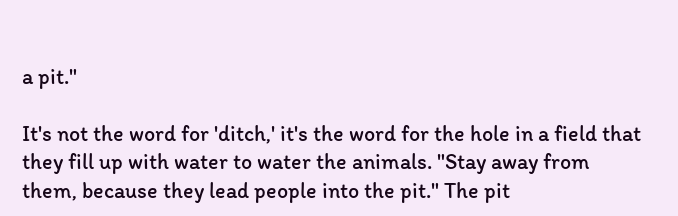a pit."

It's not the word for 'ditch,' it's the word for the hole in a field that they fill up with water to water the animals. "Stay away from them, because they lead people into the pit." The pit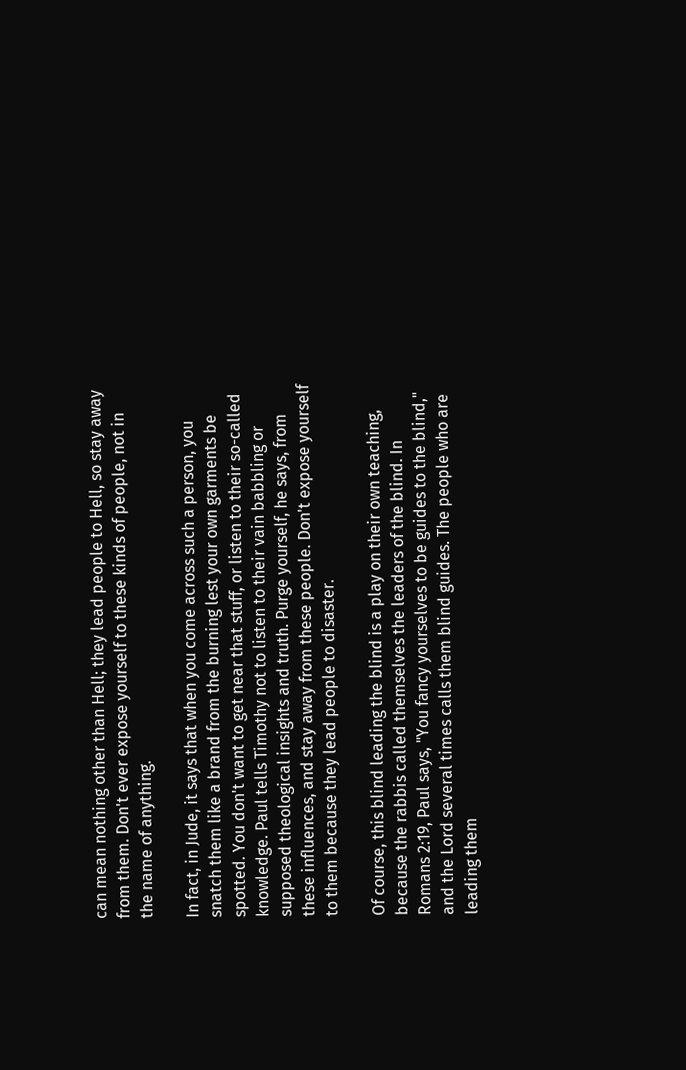can mean nothing other than Hell; they lead people to Hell, so stay away from them. Don't ever expose yourself to these kinds of people, not in the name of anything.

In fact, in Jude, it says that when you come across such a person, you snatch them like a brand from the burning lest your own garments be spotted. You don't want to get near that stuff, or listen to their so-called knowledge. Paul tells Timothy not to listen to their vain babbling or supposed theological insights and truth. Purge yourself, he says, from these influences, and stay away from these people. Don't expose yourself to them because they lead people to disaster.

Of course, this blind leading the blind is a play on their own teaching, because the rabbis called themselves the leaders of the blind. In Romans 2:19, Paul says, "You fancy yourselves to be guides to the blind," and the Lord several times calls them blind guides. The people who are leading them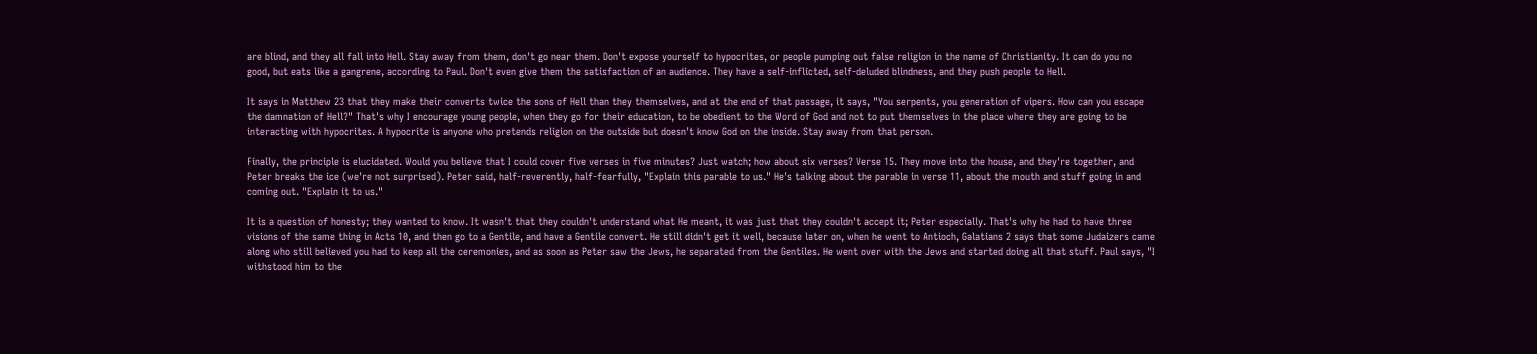are blind, and they all fall into Hell. Stay away from them, don't go near them. Don't expose yourself to hypocrites, or people pumping out false religion in the name of Christianity. It can do you no good, but eats like a gangrene, according to Paul. Don't even give them the satisfaction of an audience. They have a self-inflicted, self-deluded blindness, and they push people to Hell.

It says in Matthew 23 that they make their converts twice the sons of Hell than they themselves, and at the end of that passage, it says, "You serpents, you generation of vipers. How can you escape the damnation of Hell?" That's why I encourage young people, when they go for their education, to be obedient to the Word of God and not to put themselves in the place where they are going to be interacting with hypocrites. A hypocrite is anyone who pretends religion on the outside but doesn't know God on the inside. Stay away from that person.

Finally, the principle is elucidated. Would you believe that I could cover five verses in five minutes? Just watch; how about six verses? Verse 15. They move into the house, and they're together, and Peter breaks the ice (we're not surprised). Peter said, half-reverently, half-fearfully, "Explain this parable to us." He's talking about the parable in verse 11, about the mouth and stuff going in and coming out. "Explain it to us."

It is a question of honesty; they wanted to know. It wasn't that they couldn't understand what He meant, it was just that they couldn't accept it; Peter especially. That's why he had to have three visions of the same thing in Acts 10, and then go to a Gentile, and have a Gentile convert. He still didn't get it well, because later on, when he went to Antioch, Galatians 2 says that some Judaizers came along who still believed you had to keep all the ceremonies, and as soon as Peter saw the Jews, he separated from the Gentiles. He went over with the Jews and started doing all that stuff. Paul says, "I withstood him to the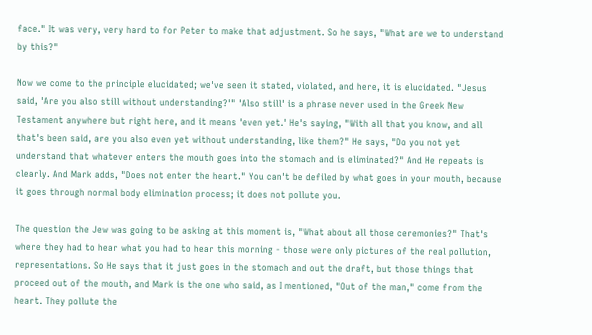face." It was very, very hard to for Peter to make that adjustment. So he says, "What are we to understand by this?"

Now we come to the principle elucidated; we've seen it stated, violated, and here, it is elucidated. "Jesus said, 'Are you also still without understanding?'" 'Also still' is a phrase never used in the Greek New Testament anywhere but right here, and it means 'even yet.' He's saying, "With all that you know, and all that's been said, are you also even yet without understanding, like them?" He says, "Do you not yet understand that whatever enters the mouth goes into the stomach and is eliminated?" And He repeats is clearly. And Mark adds, "Does not enter the heart." You can't be defiled by what goes in your mouth, because it goes through normal body elimination process; it does not pollute you.

The question the Jew was going to be asking at this moment is, "What about all those ceremonies?" That's where they had to hear what you had to hear this morning - those were only pictures of the real pollution, representations. So He says that it just goes in the stomach and out the draft, but those things that proceed out of the mouth, and Mark is the one who said, as I mentioned, "Out of the man," come from the heart. They pollute the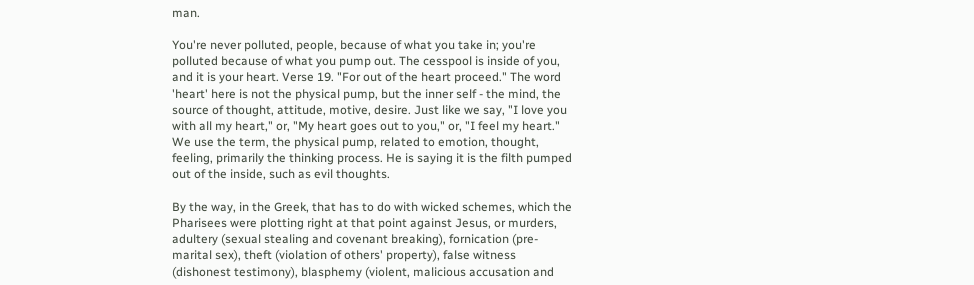man.

You're never polluted, people, because of what you take in; you're polluted because of what you pump out. The cesspool is inside of you, and it is your heart. Verse 19. "For out of the heart proceed." The word 'heart' here is not the physical pump, but the inner self - the mind, the source of thought, attitude, motive, desire. Just like we say, "I love you with all my heart," or, "My heart goes out to you," or, "I feel my heart." We use the term, the physical pump, related to emotion, thought, feeling, primarily the thinking process. He is saying it is the filth pumped out of the inside, such as evil thoughts.

By the way, in the Greek, that has to do with wicked schemes, which the Pharisees were plotting right at that point against Jesus, or murders, adultery (sexual stealing and covenant breaking), fornication (pre-marital sex), theft (violation of others' property), false witness (dishonest testimony), blasphemy (violent, malicious accusation and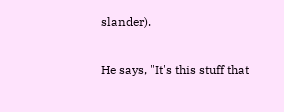slander).

He says, "It's this stuff that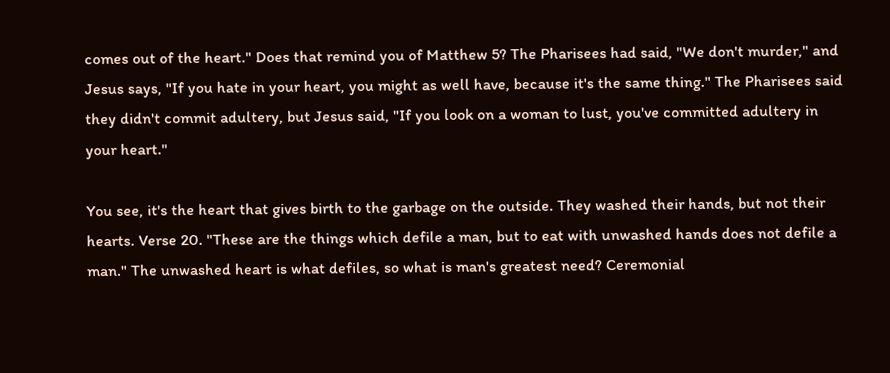comes out of the heart." Does that remind you of Matthew 5? The Pharisees had said, "We don't murder," and Jesus says, "If you hate in your heart, you might as well have, because it's the same thing." The Pharisees said they didn't commit adultery, but Jesus said, "If you look on a woman to lust, you've committed adultery in your heart."

You see, it's the heart that gives birth to the garbage on the outside. They washed their hands, but not their hearts. Verse 20. "These are the things which defile a man, but to eat with unwashed hands does not defile a man." The unwashed heart is what defiles, so what is man's greatest need? Ceremonial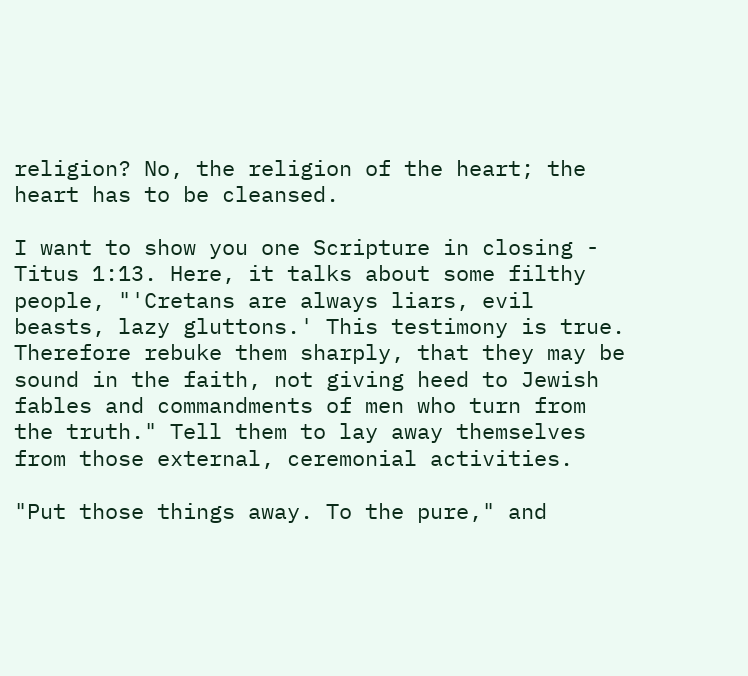religion? No, the religion of the heart; the heart has to be cleansed.

I want to show you one Scripture in closing - Titus 1:13. Here, it talks about some filthy people, "'Cretans are always liars, evil beasts, lazy gluttons.' This testimony is true. Therefore rebuke them sharply, that they may be sound in the faith, not giving heed to Jewish fables and commandments of men who turn from the truth." Tell them to lay away themselves from those external, ceremonial activities.

"Put those things away. To the pure," and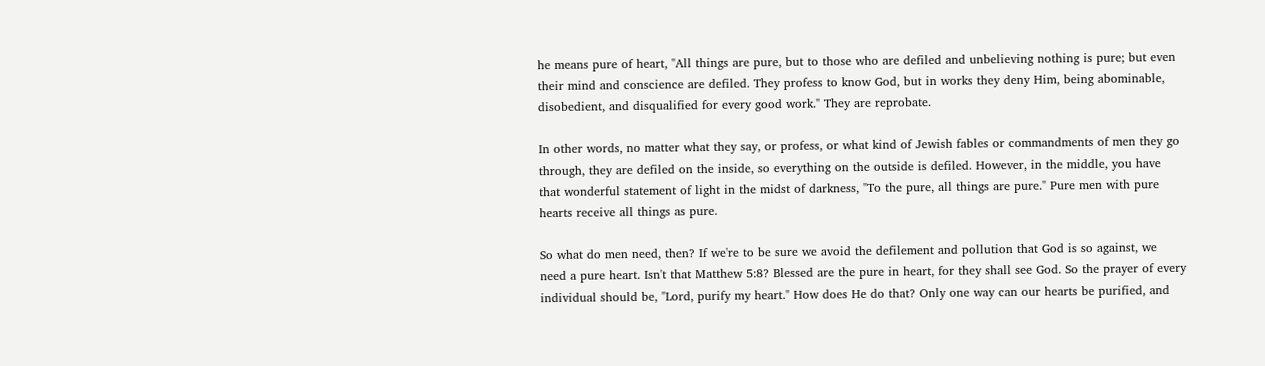he means pure of heart, "All things are pure, but to those who are defiled and unbelieving nothing is pure; but even their mind and conscience are defiled. They profess to know God, but in works they deny Him, being abominable, disobedient, and disqualified for every good work." They are reprobate.

In other words, no matter what they say, or profess, or what kind of Jewish fables or commandments of men they go through, they are defiled on the inside, so everything on the outside is defiled. However, in the middle, you have that wonderful statement of light in the midst of darkness, "To the pure, all things are pure." Pure men with pure hearts receive all things as pure.

So what do men need, then? If we're to be sure we avoid the defilement and pollution that God is so against, we need a pure heart. Isn't that Matthew 5:8? Blessed are the pure in heart, for they shall see God. So the prayer of every individual should be, "Lord, purify my heart." How does He do that? Only one way can our hearts be purified, and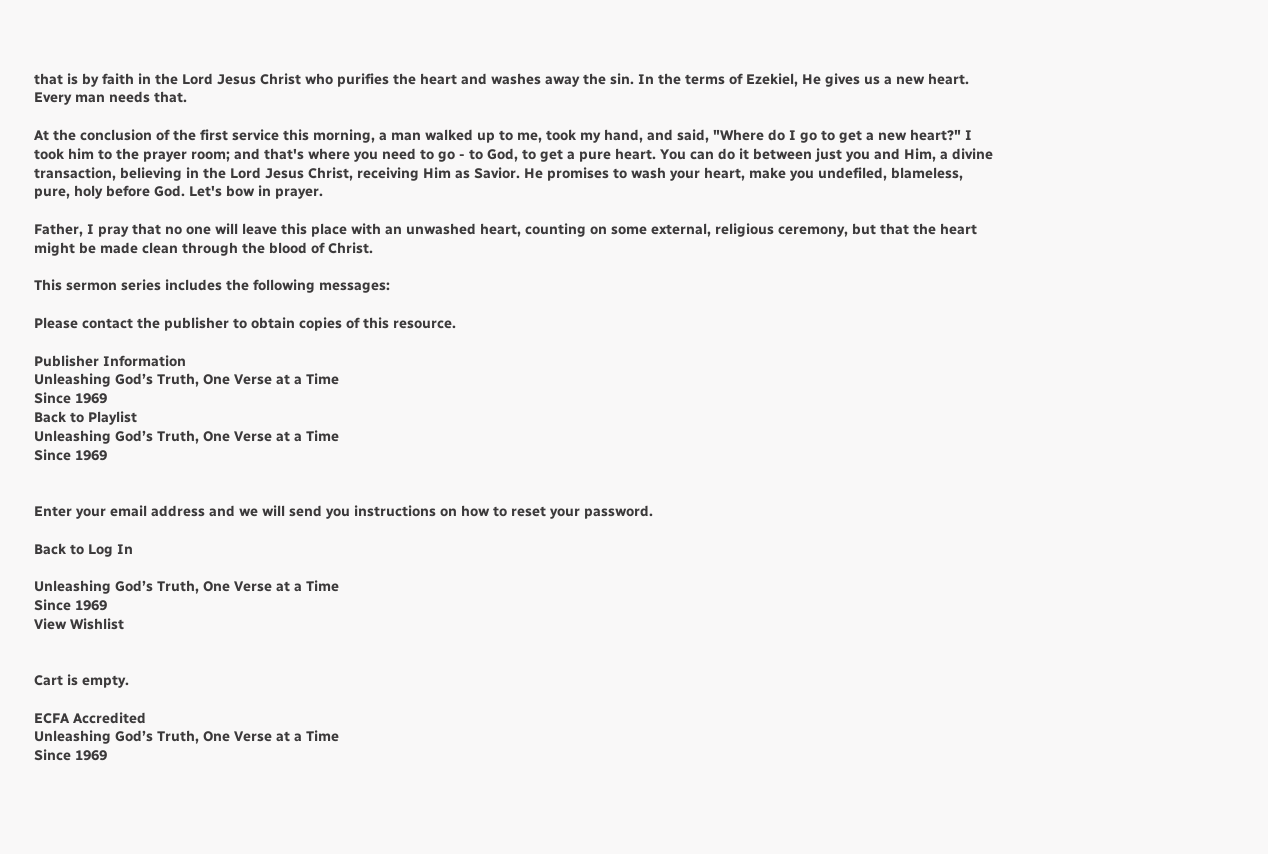that is by faith in the Lord Jesus Christ who purifies the heart and washes away the sin. In the terms of Ezekiel, He gives us a new heart. Every man needs that.

At the conclusion of the first service this morning, a man walked up to me, took my hand, and said, "Where do I go to get a new heart?" I took him to the prayer room; and that's where you need to go - to God, to get a pure heart. You can do it between just you and Him, a divine transaction, believing in the Lord Jesus Christ, receiving Him as Savior. He promises to wash your heart, make you undefiled, blameless, pure, holy before God. Let's bow in prayer.

Father, I pray that no one will leave this place with an unwashed heart, counting on some external, religious ceremony, but that the heart might be made clean through the blood of Christ.

This sermon series includes the following messages:

Please contact the publisher to obtain copies of this resource.

Publisher Information
Unleashing God’s Truth, One Verse at a Time
Since 1969
Back to Playlist
Unleashing God’s Truth, One Verse at a Time
Since 1969


Enter your email address and we will send you instructions on how to reset your password.

Back to Log In

Unleashing God’s Truth, One Verse at a Time
Since 1969
View Wishlist


Cart is empty.

ECFA Accredited
Unleashing God’s Truth, One Verse at a Time
Since 1969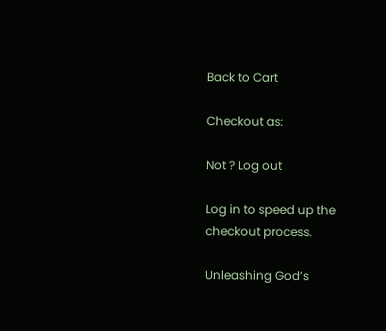Back to Cart

Checkout as:

Not ? Log out

Log in to speed up the checkout process.

Unleashing God’s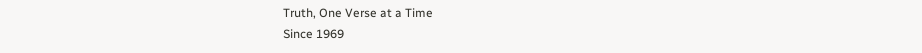Truth, One Verse at a Time
Since 1969